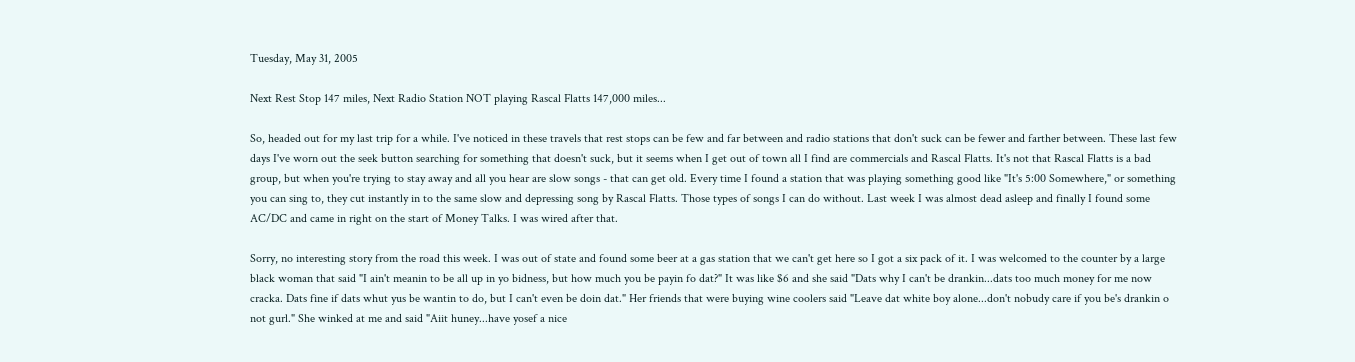Tuesday, May 31, 2005

Next Rest Stop 147 miles, Next Radio Station NOT playing Rascal Flatts 147,000 miles...

So, headed out for my last trip for a while. I've noticed in these travels that rest stops can be few and far between and radio stations that don't suck can be fewer and farther between. These last few days I've worn out the seek button searching for something that doesn't suck, but it seems when I get out of town all I find are commercials and Rascal Flatts. It's not that Rascal Flatts is a bad group, but when you're trying to stay away and all you hear are slow songs - that can get old. Every time I found a station that was playing something good like "It's 5:00 Somewhere," or something you can sing to, they cut instantly in to the same slow and depressing song by Rascal Flatts. Those types of songs I can do without. Last week I was almost dead asleep and finally I found some AC/DC and came in right on the start of Money Talks. I was wired after that.

Sorry, no interesting story from the road this week. I was out of state and found some beer at a gas station that we can't get here so I got a six pack of it. I was welcomed to the counter by a large black woman that said "I ain't meanin to be all up in yo bidness, but how much you be payin fo dat?" It was like $6 and she said "Dats why I can't be drankin...dats too much money for me now cracka. Dats fine if dats whut yus be wantin to do, but I can't even be doin dat." Her friends that were buying wine coolers said "Leave dat white boy alone...don't nobudy care if you be's drankin o not gurl." She winked at me and said "Aiit huney...have yosef a nice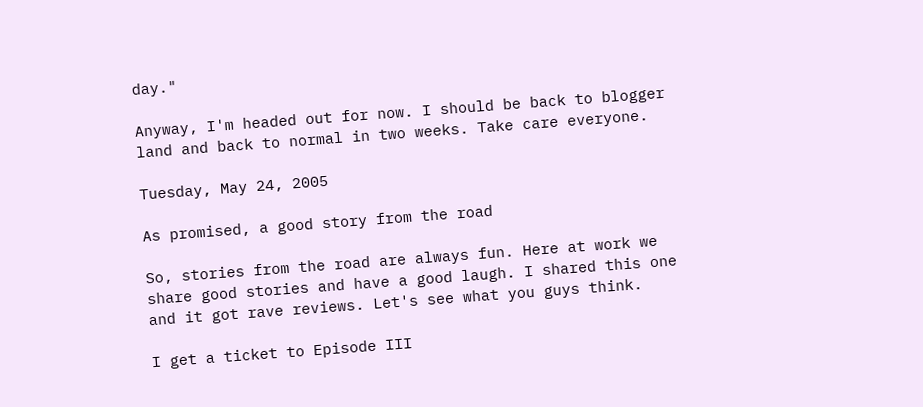day."

Anyway, I'm headed out for now. I should be back to blogger land and back to normal in two weeks. Take care everyone.

Tuesday, May 24, 2005

As promised, a good story from the road

So, stories from the road are always fun. Here at work we share good stories and have a good laugh. I shared this one and it got rave reviews. Let's see what you guys think.

I get a ticket to Episode III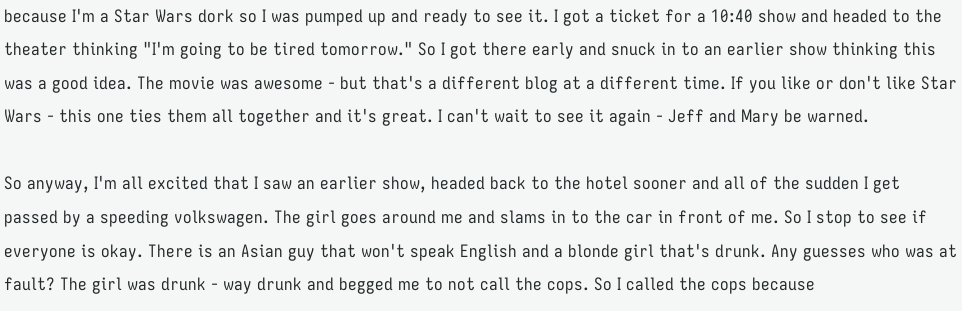because I'm a Star Wars dork so I was pumped up and ready to see it. I got a ticket for a 10:40 show and headed to the theater thinking "I'm going to be tired tomorrow." So I got there early and snuck in to an earlier show thinking this was a good idea. The movie was awesome - but that's a different blog at a different time. If you like or don't like Star Wars - this one ties them all together and it's great. I can't wait to see it again - Jeff and Mary be warned.

So anyway, I'm all excited that I saw an earlier show, headed back to the hotel sooner and all of the sudden I get passed by a speeding volkswagen. The girl goes around me and slams in to the car in front of me. So I stop to see if everyone is okay. There is an Asian guy that won't speak English and a blonde girl that's drunk. Any guesses who was at fault? The girl was drunk - way drunk and begged me to not call the cops. So I called the cops because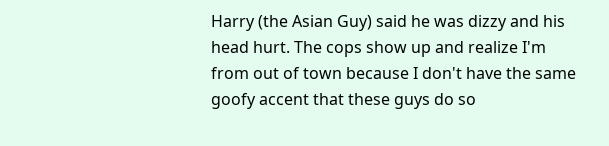Harry (the Asian Guy) said he was dizzy and his head hurt. The cops show up and realize I'm from out of town because I don't have the same goofy accent that these guys do so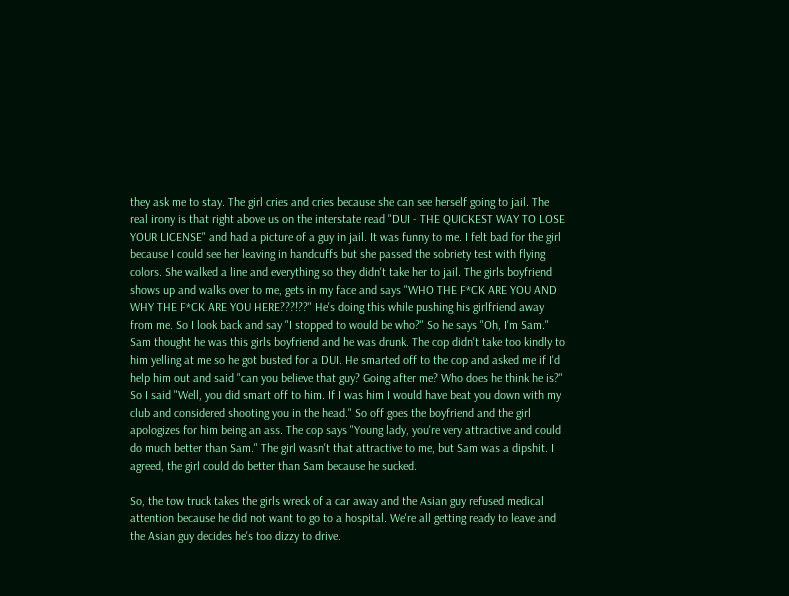they ask me to stay. The girl cries and cries because she can see herself going to jail. The real irony is that right above us on the interstate read "DUI - THE QUICKEST WAY TO LOSE YOUR LICENSE" and had a picture of a guy in jail. It was funny to me. I felt bad for the girl because I could see her leaving in handcuffs but she passed the sobriety test with flying colors. She walked a line and everything so they didn't take her to jail. The girls boyfriend shows up and walks over to me, gets in my face and says "WHO THE F*CK ARE YOU AND WHY THE F*CK ARE YOU HERE???!??" He's doing this while pushing his girlfriend away from me. So I look back and say "I stopped to would be who?" So he says "Oh, I'm Sam." Sam thought he was this girls boyfriend and he was drunk. The cop didn't take too kindly to him yelling at me so he got busted for a DUI. He smarted off to the cop and asked me if I'd help him out and said "can you believe that guy? Going after me? Who does he think he is?" So I said "Well, you did smart off to him. If I was him I would have beat you down with my club and considered shooting you in the head." So off goes the boyfriend and the girl apologizes for him being an ass. The cop says "Young lady, you're very attractive and could do much better than Sam." The girl wasn't that attractive to me, but Sam was a dipshit. I agreed, the girl could do better than Sam because he sucked.

So, the tow truck takes the girls wreck of a car away and the Asian guy refused medical attention because he did not want to go to a hospital. We're all getting ready to leave and the Asian guy decides he's too dizzy to drive.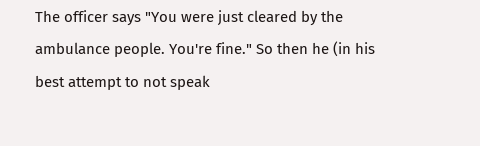The officer says "You were just cleared by the ambulance people. You're fine." So then he (in his best attempt to not speak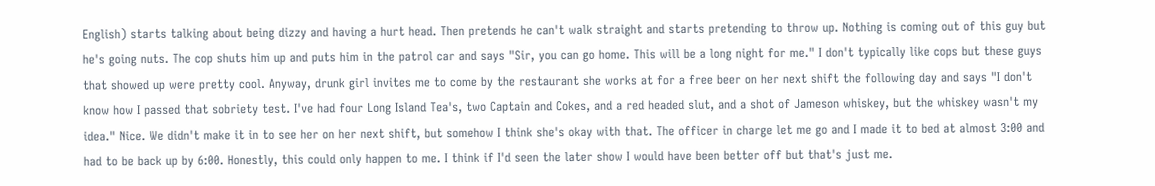English) starts talking about being dizzy and having a hurt head. Then pretends he can't walk straight and starts pretending to throw up. Nothing is coming out of this guy but he's going nuts. The cop shuts him up and puts him in the patrol car and says "Sir, you can go home. This will be a long night for me." I don't typically like cops but these guys that showed up were pretty cool. Anyway, drunk girl invites me to come by the restaurant she works at for a free beer on her next shift the following day and says "I don't know how I passed that sobriety test. I've had four Long Island Tea's, two Captain and Cokes, and a red headed slut, and a shot of Jameson whiskey, but the whiskey wasn't my idea." Nice. We didn't make it in to see her on her next shift, but somehow I think she's okay with that. The officer in charge let me go and I made it to bed at almost 3:00 and had to be back up by 6:00. Honestly, this could only happen to me. I think if I'd seen the later show I would have been better off but that's just me.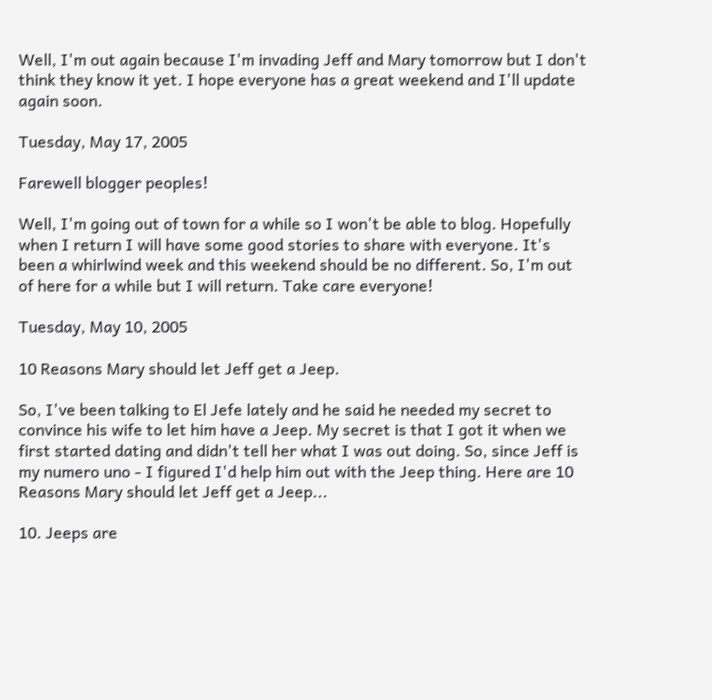Well, I'm out again because I'm invading Jeff and Mary tomorrow but I don't think they know it yet. I hope everyone has a great weekend and I'll update again soon.

Tuesday, May 17, 2005

Farewell blogger peoples!

Well, I'm going out of town for a while so I won't be able to blog. Hopefully when I return I will have some good stories to share with everyone. It's been a whirlwind week and this weekend should be no different. So, I'm out of here for a while but I will return. Take care everyone!

Tuesday, May 10, 2005

10 Reasons Mary should let Jeff get a Jeep.

So, I've been talking to El Jefe lately and he said he needed my secret to convince his wife to let him have a Jeep. My secret is that I got it when we first started dating and didn't tell her what I was out doing. So, since Jeff is my numero uno - I figured I'd help him out with the Jeep thing. Here are 10 Reasons Mary should let Jeff get a Jeep...

10. Jeeps are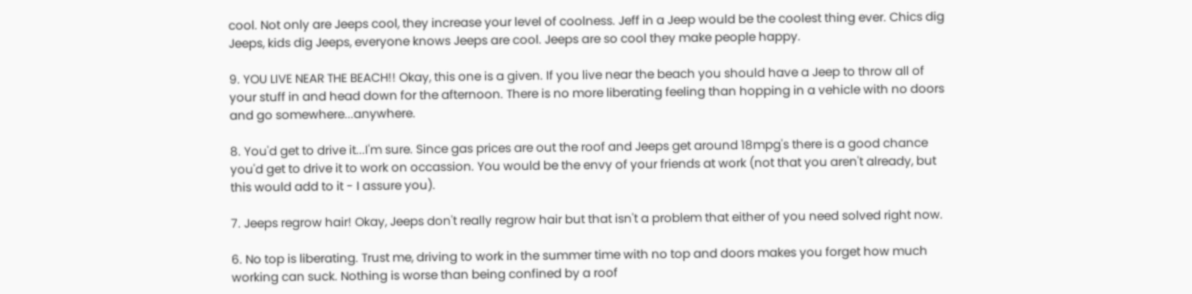cool. Not only are Jeeps cool, they increase your level of coolness. Jeff in a Jeep would be the coolest thing ever. Chics dig Jeeps, kids dig Jeeps, everyone knows Jeeps are cool. Jeeps are so cool they make people happy.

9. YOU LIVE NEAR THE BEACH!! Okay, this one is a given. If you live near the beach you should have a Jeep to throw all of your stuff in and head down for the afternoon. There is no more liberating feeling than hopping in a vehicle with no doors and go somewhere...anywhere.

8. You'd get to drive it...I'm sure. Since gas prices are out the roof and Jeeps get around 18mpg's there is a good chance you'd get to drive it to work on occassion. You would be the envy of your friends at work (not that you aren't already, but this would add to it - I assure you).

7. Jeeps regrow hair! Okay, Jeeps don't really regrow hair but that isn't a problem that either of you need solved right now.

6. No top is liberating. Trust me, driving to work in the summer time with no top and doors makes you forget how much working can suck. Nothing is worse than being confined by a roof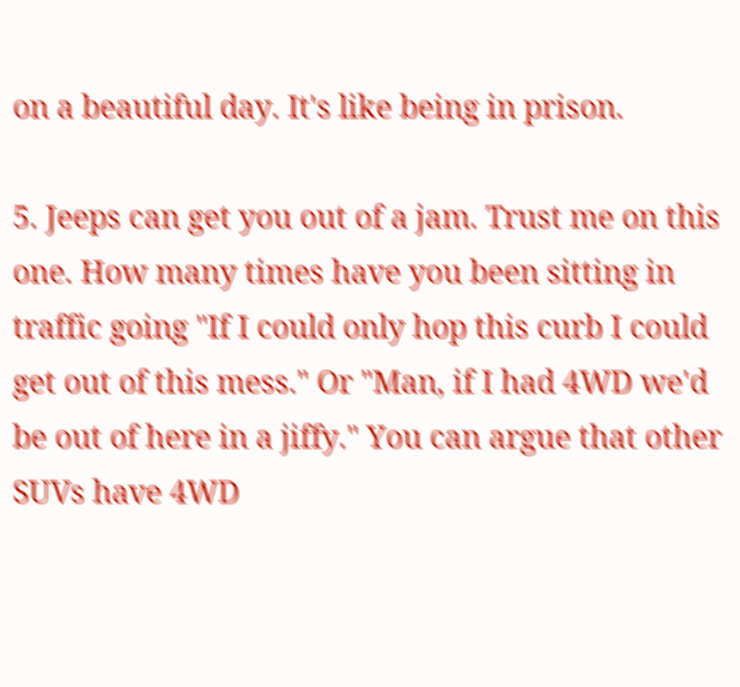on a beautiful day. It's like being in prison.

5. Jeeps can get you out of a jam. Trust me on this one. How many times have you been sitting in traffic going "If I could only hop this curb I could get out of this mess." Or "Man, if I had 4WD we'd be out of here in a jiffy." You can argue that other SUVs have 4WD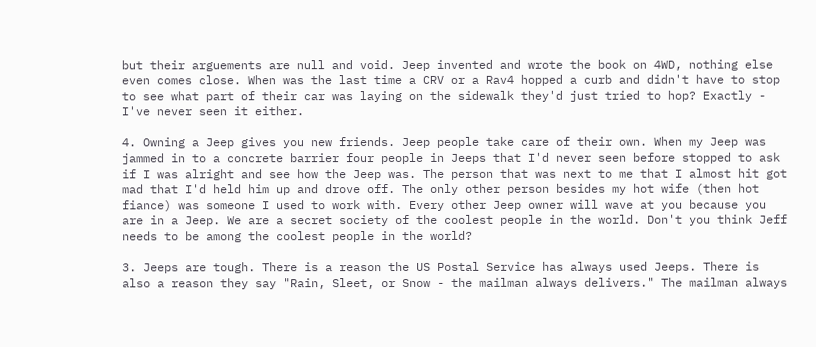but their arguements are null and void. Jeep invented and wrote the book on 4WD, nothing else even comes close. When was the last time a CRV or a Rav4 hopped a curb and didn't have to stop to see what part of their car was laying on the sidewalk they'd just tried to hop? Exactly - I've never seen it either.

4. Owning a Jeep gives you new friends. Jeep people take care of their own. When my Jeep was jammed in to a concrete barrier four people in Jeeps that I'd never seen before stopped to ask if I was alright and see how the Jeep was. The person that was next to me that I almost hit got mad that I'd held him up and drove off. The only other person besides my hot wife (then hot fiance) was someone I used to work with. Every other Jeep owner will wave at you because you are in a Jeep. We are a secret society of the coolest people in the world. Don't you think Jeff needs to be among the coolest people in the world?

3. Jeeps are tough. There is a reason the US Postal Service has always used Jeeps. There is also a reason they say "Rain, Sleet, or Snow - the mailman always delivers." The mailman always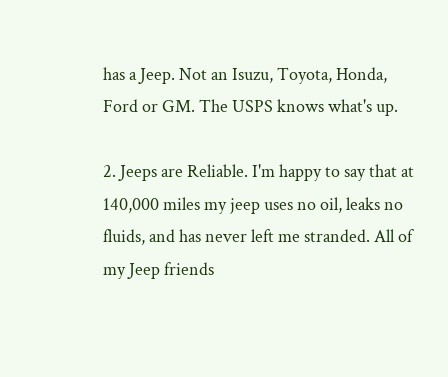has a Jeep. Not an Isuzu, Toyota, Honda, Ford or GM. The USPS knows what's up.

2. Jeeps are Reliable. I'm happy to say that at 140,000 miles my jeep uses no oil, leaks no fluids, and has never left me stranded. All of my Jeep friends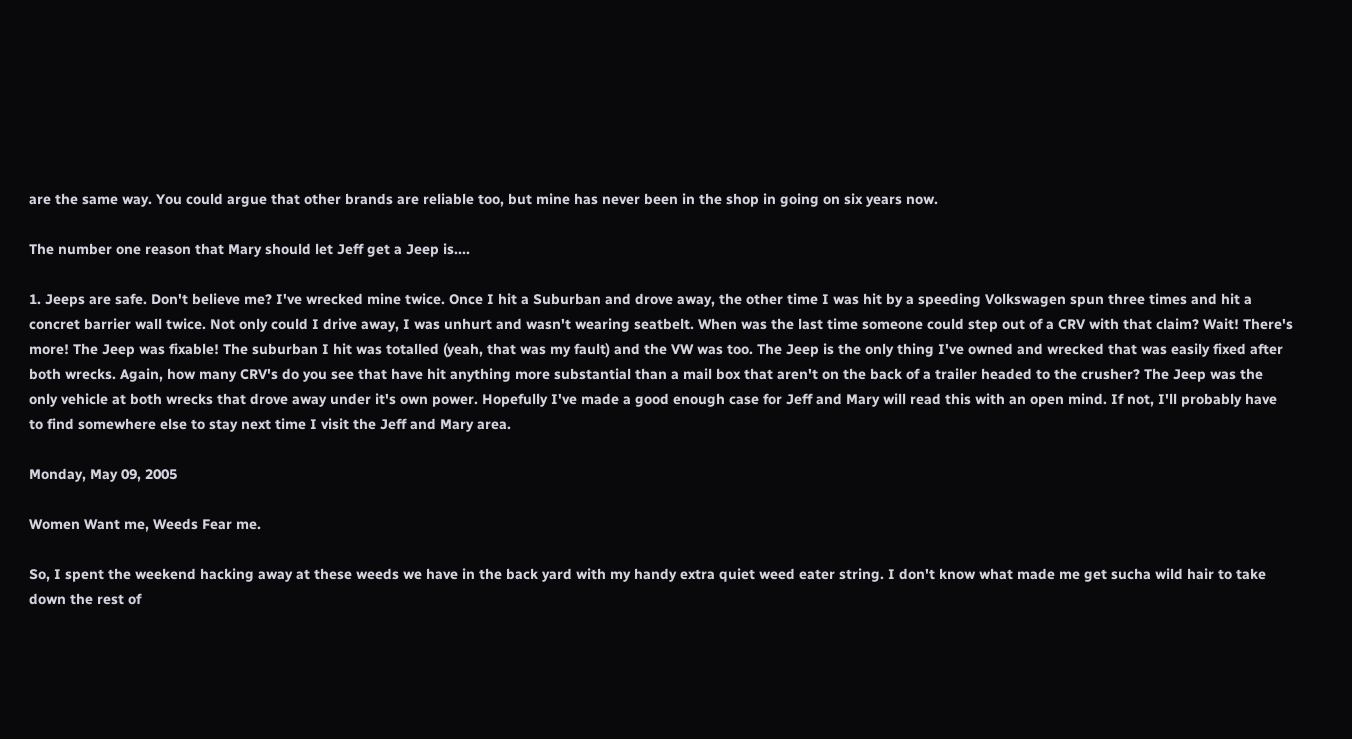are the same way. You could argue that other brands are reliable too, but mine has never been in the shop in going on six years now.

The number one reason that Mary should let Jeff get a Jeep is....

1. Jeeps are safe. Don't believe me? I've wrecked mine twice. Once I hit a Suburban and drove away, the other time I was hit by a speeding Volkswagen spun three times and hit a concret barrier wall twice. Not only could I drive away, I was unhurt and wasn't wearing seatbelt. When was the last time someone could step out of a CRV with that claim? Wait! There's more! The Jeep was fixable! The suburban I hit was totalled (yeah, that was my fault) and the VW was too. The Jeep is the only thing I've owned and wrecked that was easily fixed after both wrecks. Again, how many CRV's do you see that have hit anything more substantial than a mail box that aren't on the back of a trailer headed to the crusher? The Jeep was the only vehicle at both wrecks that drove away under it's own power. Hopefully I've made a good enough case for Jeff and Mary will read this with an open mind. If not, I'll probably have to find somewhere else to stay next time I visit the Jeff and Mary area.

Monday, May 09, 2005

Women Want me, Weeds Fear me.

So, I spent the weekend hacking away at these weeds we have in the back yard with my handy extra quiet weed eater string. I don't know what made me get sucha wild hair to take down the rest of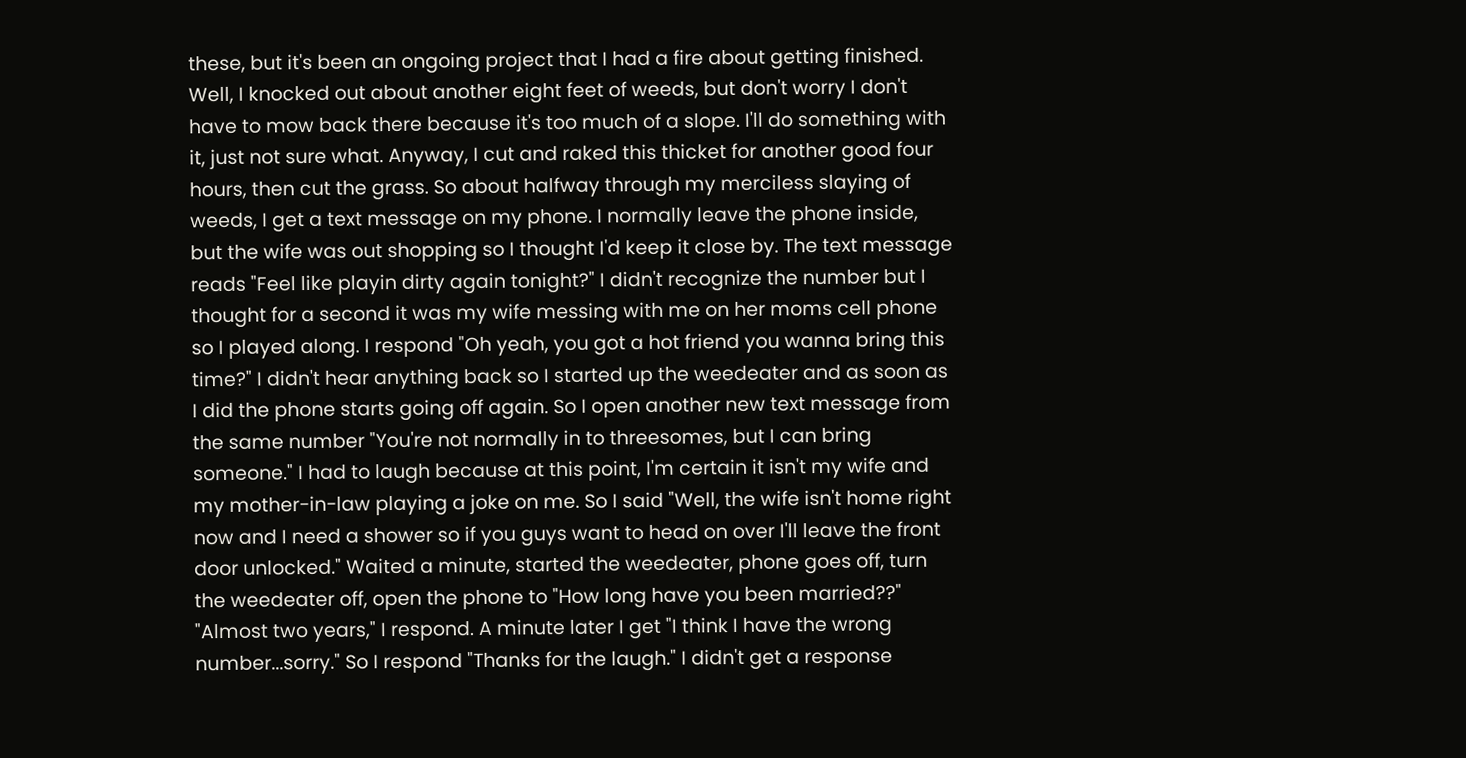these, but it's been an ongoing project that I had a fire about getting finished. Well, I knocked out about another eight feet of weeds, but don't worry I don't have to mow back there because it's too much of a slope. I'll do something with it, just not sure what. Anyway, I cut and raked this thicket for another good four hours, then cut the grass. So about halfway through my merciless slaying of weeds, I get a text message on my phone. I normally leave the phone inside, but the wife was out shopping so I thought I'd keep it close by. The text message reads "Feel like playin dirty again tonight?" I didn't recognize the number but I thought for a second it was my wife messing with me on her moms cell phone so I played along. I respond "Oh yeah, you got a hot friend you wanna bring this time?" I didn't hear anything back so I started up the weedeater and as soon as I did the phone starts going off again. So I open another new text message from the same number "You're not normally in to threesomes, but I can bring someone." I had to laugh because at this point, I'm certain it isn't my wife and my mother-in-law playing a joke on me. So I said "Well, the wife isn't home right now and I need a shower so if you guys want to head on over I'll leave the front door unlocked." Waited a minute, started the weedeater, phone goes off, turn the weedeater off, open the phone to "How long have you been married??" "Almost two years," I respond. A minute later I get "I think I have the wrong number...sorry." So I respond "Thanks for the laugh." I didn't get a response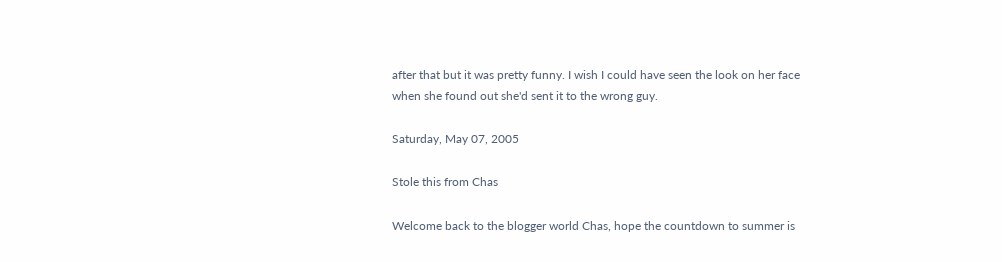after that but it was pretty funny. I wish I could have seen the look on her face when she found out she'd sent it to the wrong guy.

Saturday, May 07, 2005

Stole this from Chas

Welcome back to the blogger world Chas, hope the countdown to summer is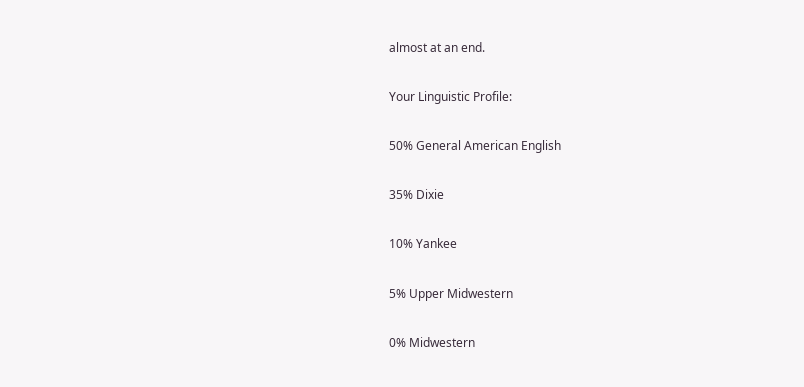almost at an end.

Your Linguistic Profile:

50% General American English

35% Dixie

10% Yankee

5% Upper Midwestern

0% Midwestern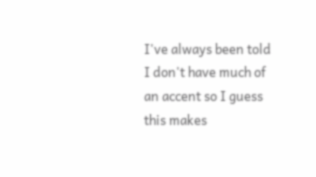I've always been told I don't have much of an accent so I guess this makes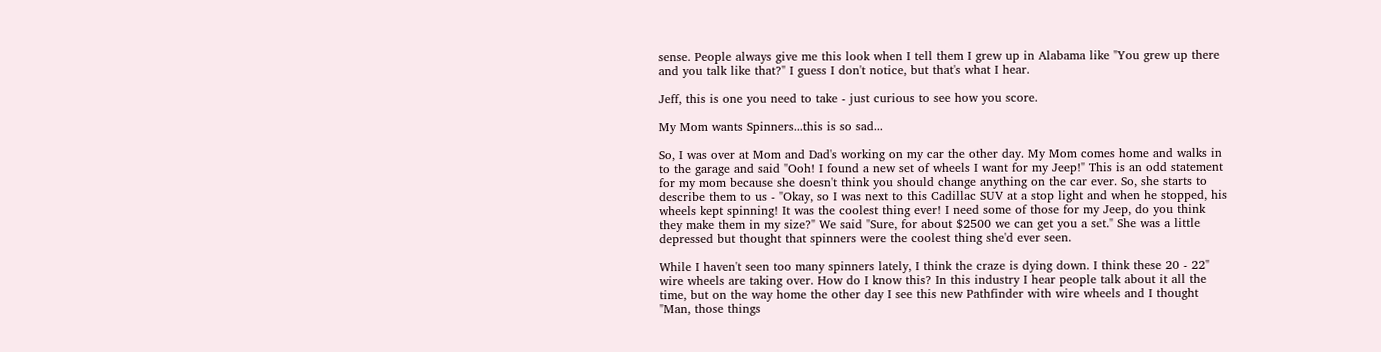sense. People always give me this look when I tell them I grew up in Alabama like "You grew up there and you talk like that?" I guess I don't notice, but that's what I hear.

Jeff, this is one you need to take - just curious to see how you score.

My Mom wants Spinners...this is so sad...

So, I was over at Mom and Dad's working on my car the other day. My Mom comes home and walks in to the garage and said "Ooh! I found a new set of wheels I want for my Jeep!" This is an odd statement for my mom because she doesn't think you should change anything on the car ever. So, she starts to describe them to us - "Okay, so I was next to this Cadillac SUV at a stop light and when he stopped, his wheels kept spinning! It was the coolest thing ever! I need some of those for my Jeep, do you think they make them in my size?" We said "Sure, for about $2500 we can get you a set." She was a little depressed but thought that spinners were the coolest thing she'd ever seen.

While I haven't seen too many spinners lately, I think the craze is dying down. I think these 20 - 22" wire wheels are taking over. How do I know this? In this industry I hear people talk about it all the time, but on the way home the other day I see this new Pathfinder with wire wheels and I thought "Man, those things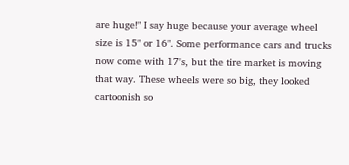are huge!" I say huge because your average wheel size is 15" or 16". Some performance cars and trucks now come with 17's, but the tire market is moving that way. These wheels were so big, they looked cartoonish so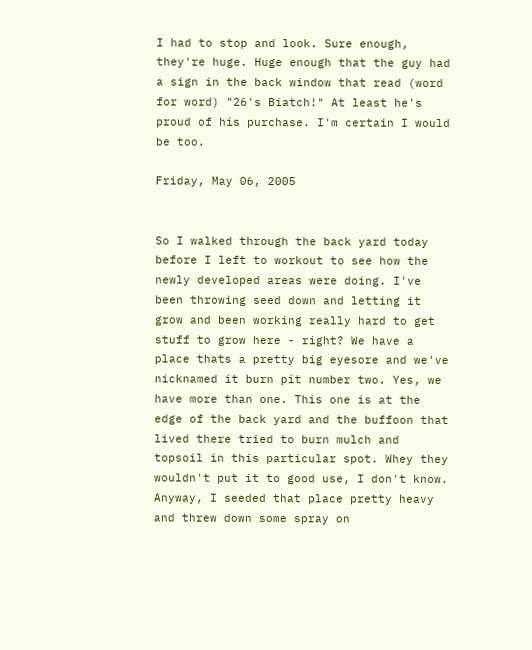I had to stop and look. Sure enough, they're huge. Huge enough that the guy had a sign in the back window that read (word for word) "26's Biatch!" At least he's proud of his purchase. I'm certain I would be too.

Friday, May 06, 2005


So I walked through the back yard today before I left to workout to see how the newly developed areas were doing. I've been throwing seed down and letting it grow and been working really hard to get stuff to grow here - right? We have a place thats a pretty big eyesore and we've nicknamed it burn pit number two. Yes, we have more than one. This one is at the edge of the back yard and the buffoon that lived there tried to burn mulch and topsoil in this particular spot. Whey they wouldn't put it to good use, I don't know. Anyway, I seeded that place pretty heavy and threw down some spray on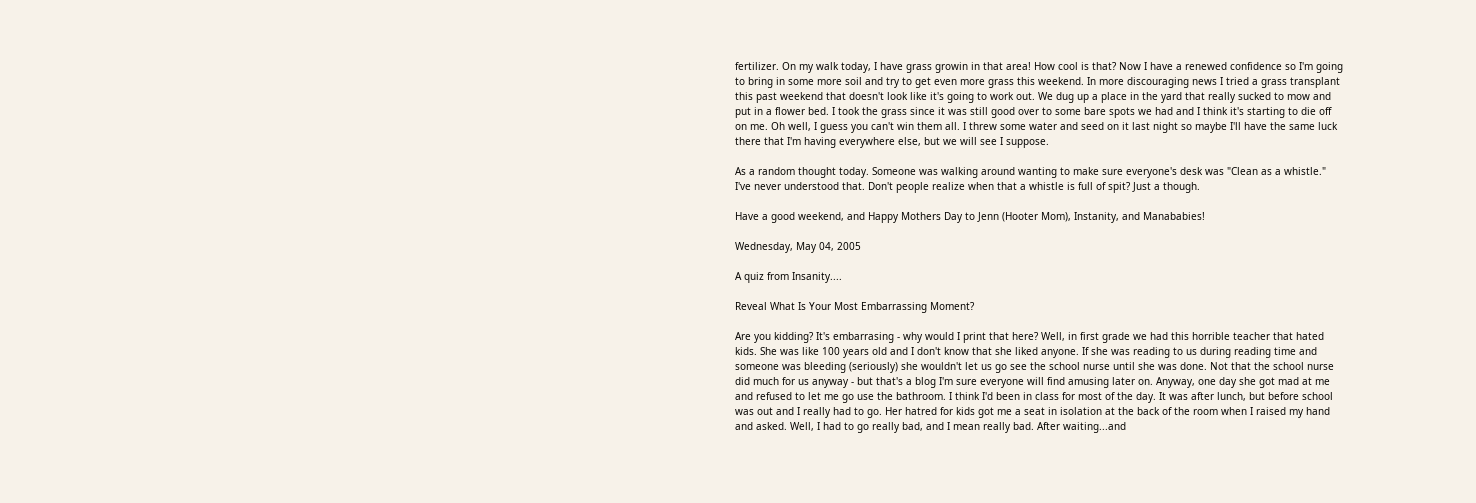fertilizer. On my walk today, I have grass growin in that area! How cool is that? Now I have a renewed confidence so I'm going to bring in some more soil and try to get even more grass this weekend. In more discouraging news I tried a grass transplant this past weekend that doesn't look like it's going to work out. We dug up a place in the yard that really sucked to mow and put in a flower bed. I took the grass since it was still good over to some bare spots we had and I think it's starting to die off on me. Oh well, I guess you can't win them all. I threw some water and seed on it last night so maybe I'll have the same luck there that I'm having everywhere else, but we will see I suppose.

As a random thought today. Someone was walking around wanting to make sure everyone's desk was "Clean as a whistle." I've never understood that. Don't people realize when that a whistle is full of spit? Just a though.

Have a good weekend, and Happy Mothers Day to Jenn (Hooter Mom), Instanity, and Manababies!

Wednesday, May 04, 2005

A quiz from Insanity....

Reveal What Is Your Most Embarrassing Moment?

Are you kidding? It's embarrasing - why would I print that here? Well, in first grade we had this horrible teacher that hated kids. She was like 100 years old and I don't know that she liked anyone. If she was reading to us during reading time and someone was bleeding (seriously) she wouldn't let us go see the school nurse until she was done. Not that the school nurse did much for us anyway - but that's a blog I'm sure everyone will find amusing later on. Anyway, one day she got mad at me and refused to let me go use the bathroom. I think I'd been in class for most of the day. It was after lunch, but before school was out and I really had to go. Her hatred for kids got me a seat in isolation at the back of the room when I raised my hand and asked. Well, I had to go really bad, and I mean really bad. After waiting...and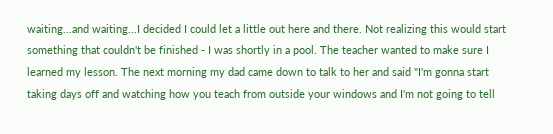waiting...and waiting...I decided I could let a little out here and there. Not realizing this would start something that couldn't be finished - I was shortly in a pool. The teacher wanted to make sure I learned my lesson. The next morning my dad came down to talk to her and said "I'm gonna start taking days off and watching how you teach from outside your windows and I'm not going to tell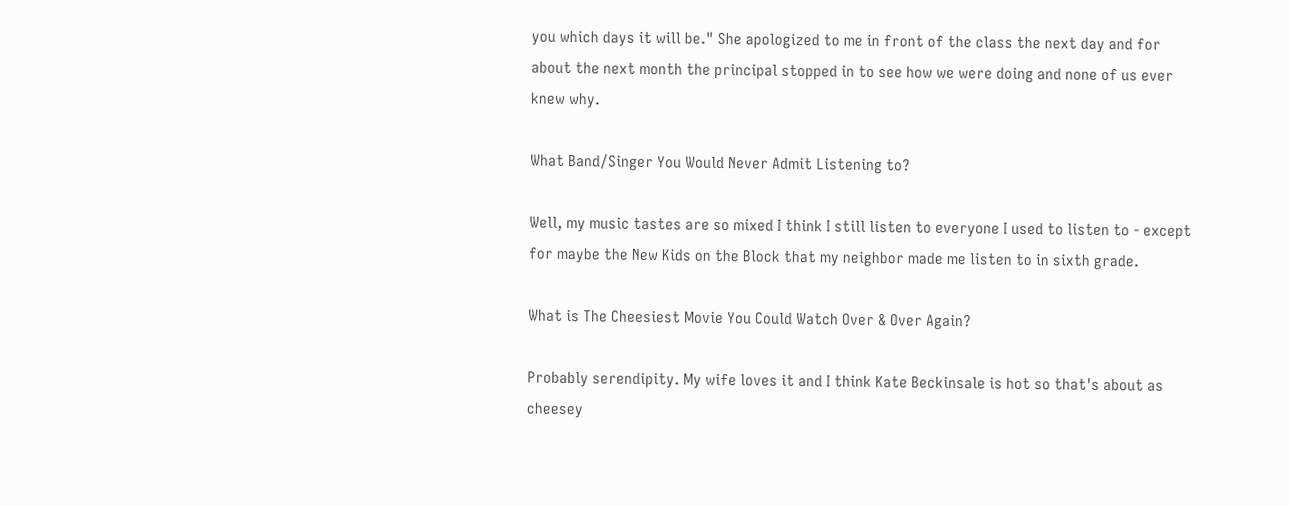you which days it will be." She apologized to me in front of the class the next day and for about the next month the principal stopped in to see how we were doing and none of us ever knew why.

What Band/Singer You Would Never Admit Listening to?

Well, my music tastes are so mixed I think I still listen to everyone I used to listen to - except for maybe the New Kids on the Block that my neighbor made me listen to in sixth grade.

What is The Cheesiest Movie You Could Watch Over & Over Again?

Probably serendipity. My wife loves it and I think Kate Beckinsale is hot so that's about as cheesey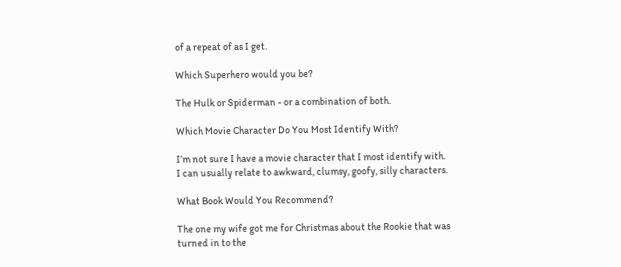of a repeat of as I get.

Which Superhero would you be?

The Hulk or Spiderman - or a combination of both.

Which Movie Character Do You Most Identify With?

I’m not sure I have a movie character that I most identify with. I can usually relate to awkward, clumsy, goofy, silly characters.

What Book Would You Recommend?

The one my wife got me for Christmas about the Rookie that was turned in to the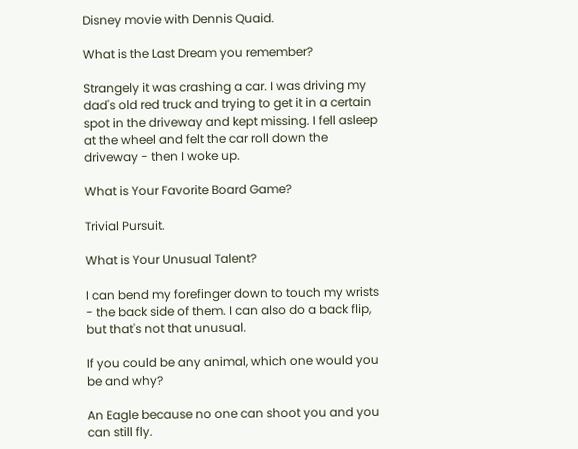Disney movie with Dennis Quaid.

What is the Last Dream you remember?

Strangely it was crashing a car. I was driving my dad's old red truck and trying to get it in a certain spot in the driveway and kept missing. I fell asleep at the wheel and felt the car roll down the driveway - then I woke up.

What is Your Favorite Board Game?

Trivial Pursuit.

What is Your Unusual Talent?

I can bend my forefinger down to touch my wrists - the back side of them. I can also do a back flip, but that's not that unusual.

If you could be any animal, which one would you be and why?

An Eagle because no one can shoot you and you can still fly.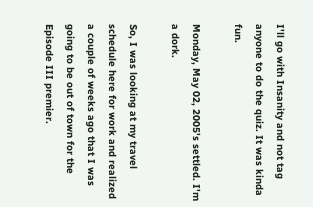I'll go with Insanity and not tag anyone to do the quiz. It was kinda fun.

Monday, May 02, 2005's settled. I'm a dork.

So, I was looking at my travel schedule here for work and realized a couple of weeks ago that I was going to be out of town for the Episode III premier.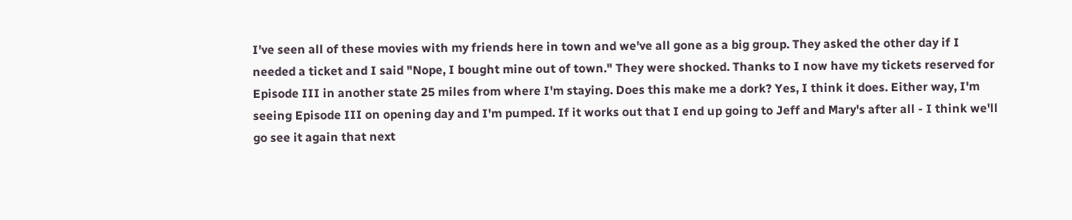I've seen all of these movies with my friends here in town and we've all gone as a big group. They asked the other day if I needed a ticket and I said "Nope, I bought mine out of town." They were shocked. Thanks to I now have my tickets reserved for Episode III in another state 25 miles from where I'm staying. Does this make me a dork? Yes, I think it does. Either way, I'm seeing Episode III on opening day and I'm pumped. If it works out that I end up going to Jeff and Mary's after all - I think we'll go see it again that next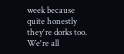week because quite honestly they're dorks too. We're all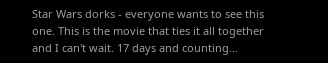Star Wars dorks - everyone wants to see this one. This is the movie that ties it all together and I can't wait. 17 days and counting...